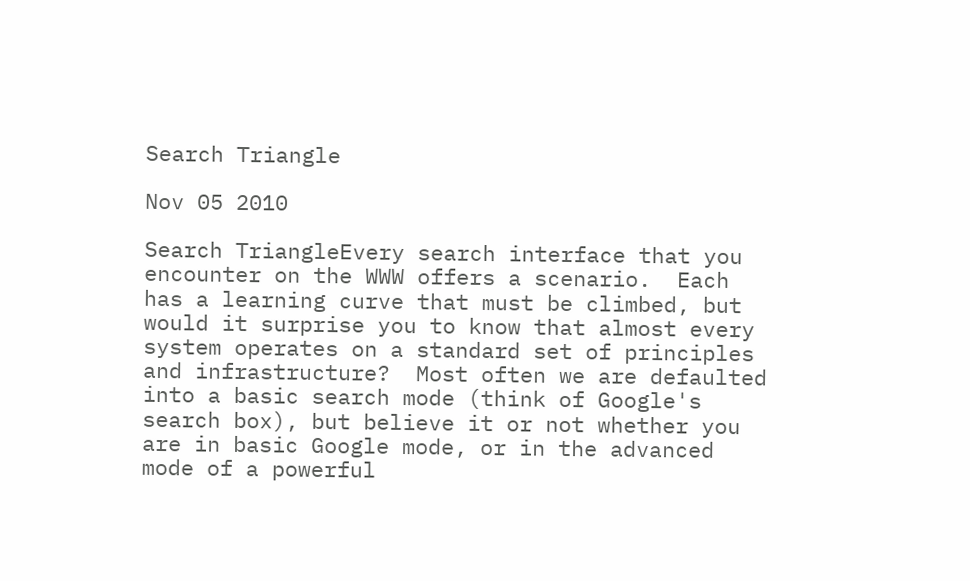Search Triangle

Nov 05 2010

Search TriangleEvery search interface that you encounter on the WWW offers a scenario.  Each has a learning curve that must be climbed, but would it surprise you to know that almost every system operates on a standard set of principles and infrastructure?  Most often we are defaulted into a basic search mode (think of Google's search box), but believe it or not whether you are in basic Google mode, or in the advanced mode of a powerful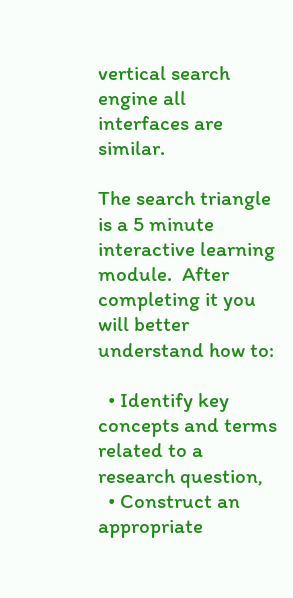vertical search engine all interfaces are similar.

The search triangle is a 5 minute interactive learning module.  After completing it you will better understand how to:

  • Identify key concepts and terms related to a research question,
  • Construct an appropriate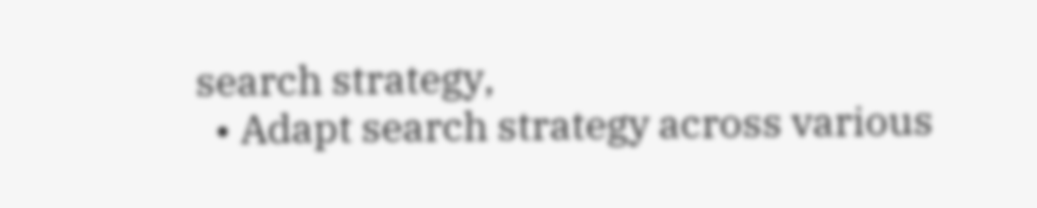search strategy,
  • Adapt search strategy across various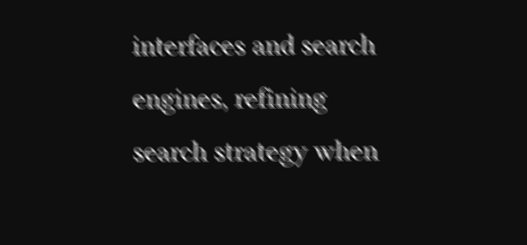interfaces and search engines, refining search strategy when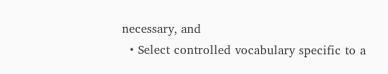necessary, and
  • Select controlled vocabulary specific to a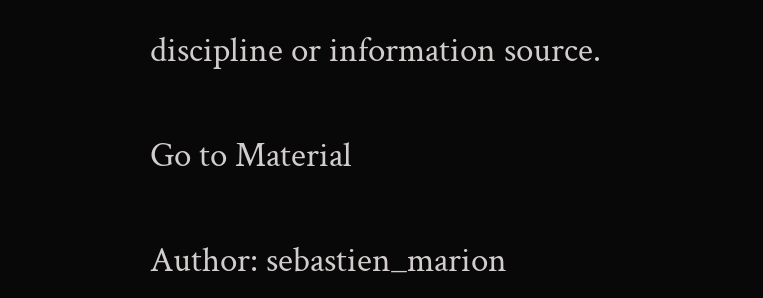discipline or information source.

Go to Material

Author: sebastien_marion